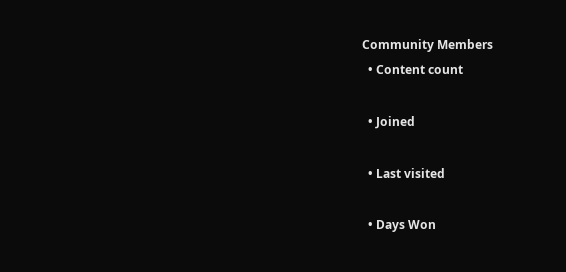Community Members
  • Content count

  • Joined

  • Last visited

  • Days Won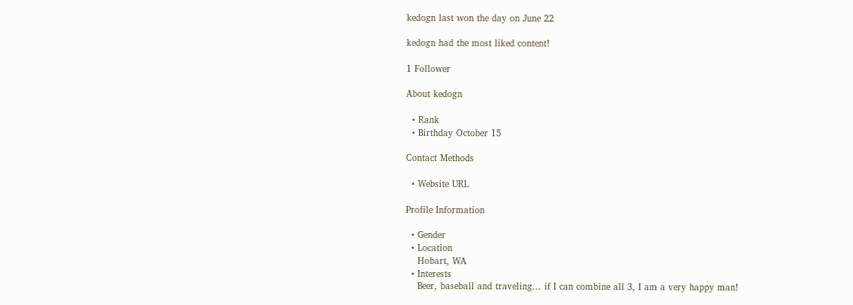kedogn last won the day on June 22

kedogn had the most liked content!

1 Follower

About kedogn

  • Rank
  • Birthday October 15

Contact Methods

  • Website URL

Profile Information

  • Gender
  • Location
    Hobart, WA
  • Interests
    Beer, baseball and traveling... if I can combine all 3, I am a very happy man!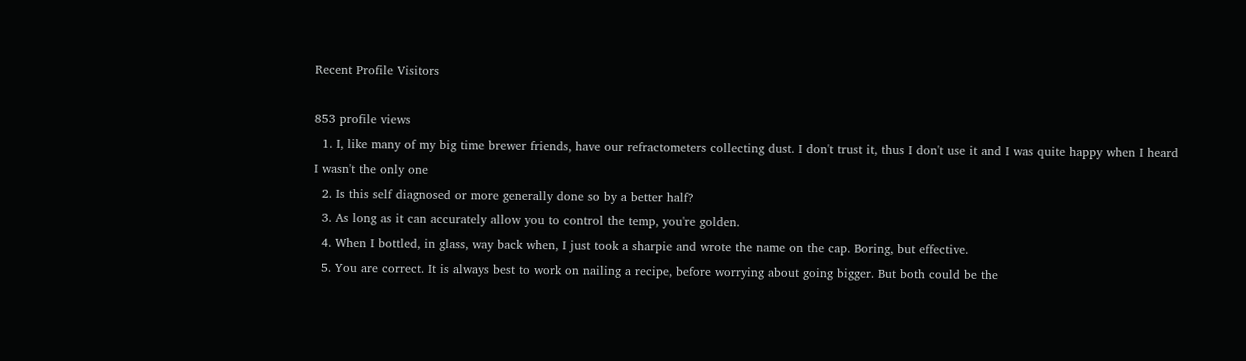Recent Profile Visitors

853 profile views
  1. I, like many of my big time brewer friends, have our refractometers collecting dust. I don't trust it, thus I don't use it and I was quite happy when I heard I wasn't the only one
  2. Is this self diagnosed or more generally done so by a better half?
  3. As long as it can accurately allow you to control the temp, you're golden.
  4. When I bottled, in glass, way back when, I just took a sharpie and wrote the name on the cap. Boring, but effective.
  5. You are correct. It is always best to work on nailing a recipe, before worrying about going bigger. But both could be the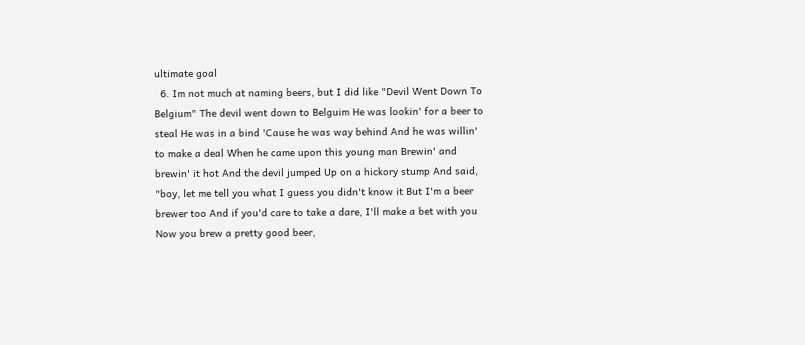ultimate goal
  6. Im not much at naming beers, but I did like "Devil Went Down To Belgium" The devil went down to Belguim He was lookin' for a beer to steal He was in a bind 'Cause he was way behind And he was willin' to make a deal When he came upon this young man Brewin' and brewin' it hot And the devil jumped Up on a hickory stump And said, "boy, let me tell you what I guess you didn't know it But I'm a beer brewer too And if you'd care to take a dare, I'll make a bet with you Now you brew a pretty good beer,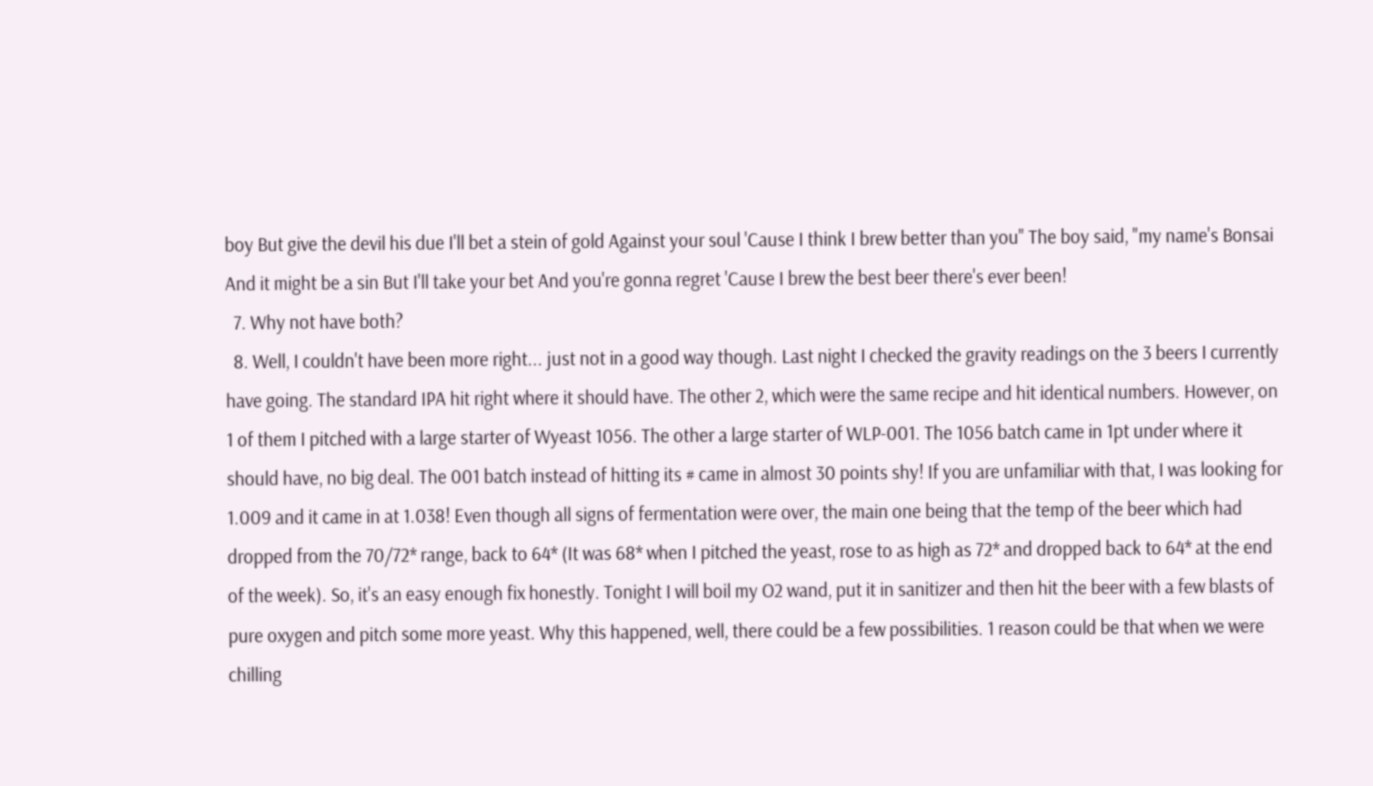boy But give the devil his due I'll bet a stein of gold Against your soul 'Cause I think I brew better than you" The boy said, "my name's Bonsai And it might be a sin But I'll take your bet And you're gonna regret 'Cause I brew the best beer there's ever been!
  7. Why not have both?
  8. Well, I couldn't have been more right... just not in a good way though. Last night I checked the gravity readings on the 3 beers I currently have going. The standard IPA hit right where it should have. The other 2, which were the same recipe and hit identical numbers. However, on 1 of them I pitched with a large starter of Wyeast 1056. The other a large starter of WLP-001. The 1056 batch came in 1pt under where it should have, no big deal. The 001 batch instead of hitting its # came in almost 30 points shy! If you are unfamiliar with that, I was looking for 1.009 and it came in at 1.038! Even though all signs of fermentation were over, the main one being that the temp of the beer which had dropped from the 70/72* range, back to 64* (It was 68* when I pitched the yeast, rose to as high as 72* and dropped back to 64* at the end of the week). So, it's an easy enough fix honestly. Tonight I will boil my O2 wand, put it in sanitizer and then hit the beer with a few blasts of pure oxygen and pitch some more yeast. Why this happened, well, there could be a few possibilities. 1 reason could be that when we were chilling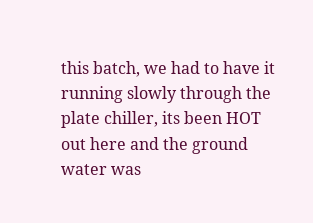this batch, we had to have it running slowly through the plate chiller, its been HOT out here and the ground water was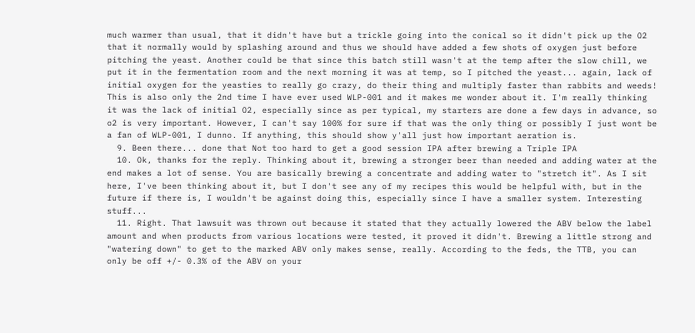much warmer than usual, that it didn't have but a trickle going into the conical so it didn't pick up the O2 that it normally would by splashing around and thus we should have added a few shots of oxygen just before pitching the yeast. Another could be that since this batch still wasn't at the temp after the slow chill, we put it in the fermentation room and the next morning it was at temp, so I pitched the yeast... again, lack of initial oxygen for the yeasties to really go crazy, do their thing and multiply faster than rabbits and weeds! This is also only the 2nd time I have ever used WLP-001 and it makes me wonder about it. I'm really thinking it was the lack of initial O2, especially since as per typical, my starters are done a few days in advance, so o2 is very important. However, I can't say 100% for sure if that was the only thing or possibly I just wont be a fan of WLP-001, I dunno. If anything, this should show y'all just how important aeration is.
  9. Been there... done that Not too hard to get a good session IPA after brewing a Triple IPA
  10. Ok, thanks for the reply. Thinking about it, brewing a stronger beer than needed and adding water at the end makes a lot of sense. You are basically brewing a concentrate and adding water to "stretch it". As I sit here, I've been thinking about it, but I don't see any of my recipes this would be helpful with, but in the future if there is, I wouldn't be against doing this, especially since I have a smaller system. Interesting stuff...
  11. Right. That lawsuit was thrown out because it stated that they actually lowered the ABV below the label amount and when products from various locations were tested, it proved it didn't. Brewing a little strong and "watering down" to get to the marked ABV only makes sense, really. According to the feds, the TTB, you can only be off +/- 0.3% of the ABV on your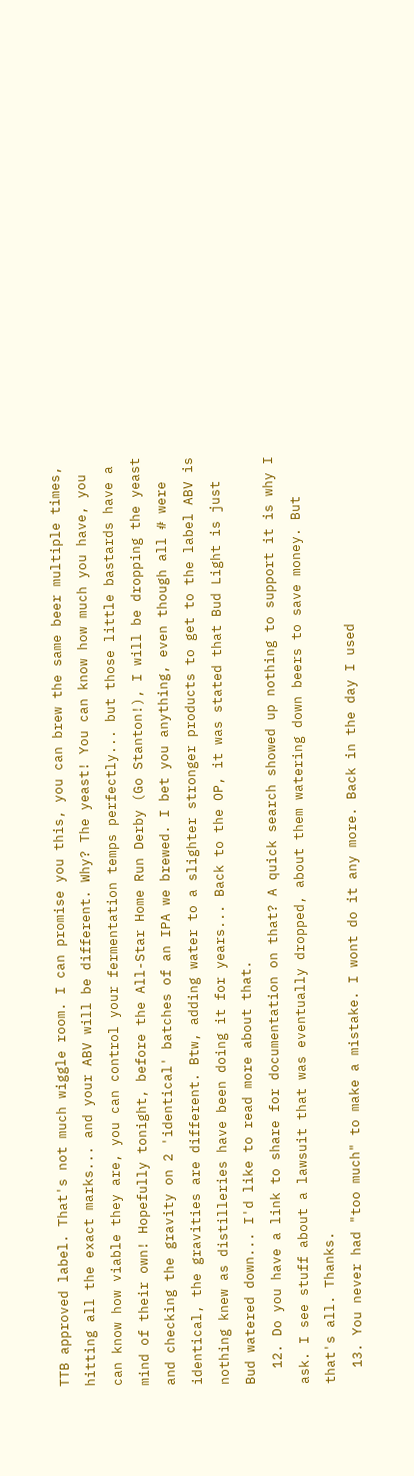TTB approved label. That's not much wiggle room. I can promise you this, you can brew the same beer multiple times, hitting all the exact marks... and your ABV will be different. Why? The yeast! You can know how much you have, you can know how viable they are, you can control your fermentation temps perfectly... but those little bastards have a mind of their own! Hopefully tonight, before the All-Star Home Run Derby (Go Stanton!), I will be dropping the yeast and checking the gravity on 2 'identical' batches of an IPA we brewed. I bet you anything, even though all # were identical, the gravities are different. Btw, adding water to a slighter stronger products to get to the label ABV is nothing knew as distilleries have been doing it for years... Back to the OP, it was stated that Bud Light is just Bud watered down... I'd like to read more about that.
  12. Do you have a link to share for documentation on that? A quick search showed up nothing to support it is why I ask. I see stuff about a lawsuit that was eventually dropped, about them watering down beers to save money. But that's all. Thanks.
  13. You never had "too much" to make a mistake. I wont do it any more. Back in the day I used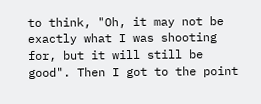to think, "Oh, it may not be exactly what I was shooting for, but it will still be good". Then I got to the point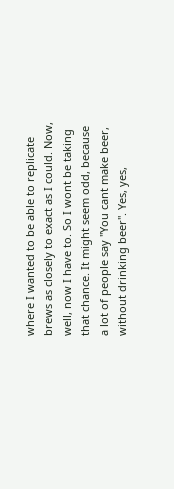where I wanted to be able to replicate brews as closely to exact as I could. Now, well, now I have to. So I wont be taking that chance. It might seem odd, because a lot of people say "You cant make beer, without drinking beer". Yes, yes,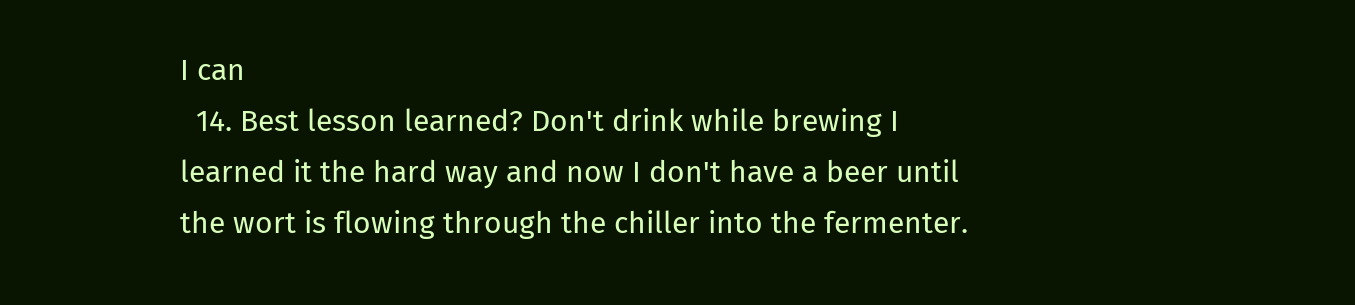I can
  14. Best lesson learned? Don't drink while brewing I learned it the hard way and now I don't have a beer until the wort is flowing through the chiller into the fermenter.